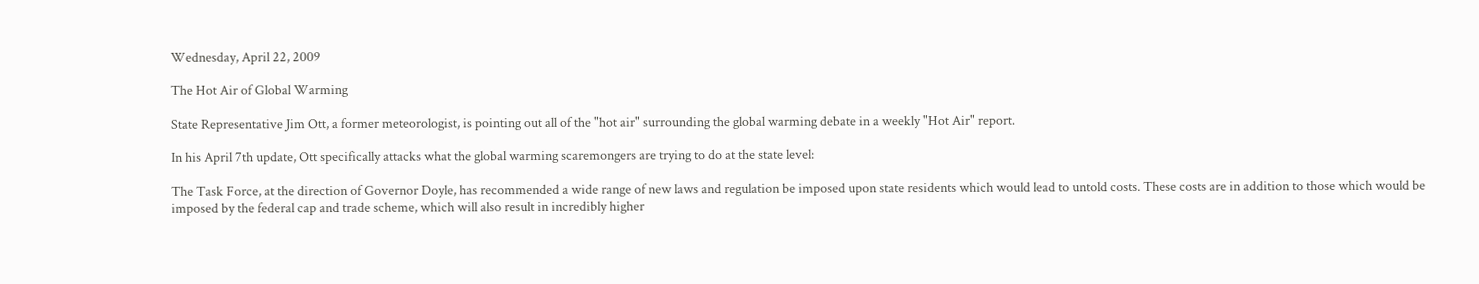Wednesday, April 22, 2009

The Hot Air of Global Warming

State Representative Jim Ott, a former meteorologist, is pointing out all of the "hot air" surrounding the global warming debate in a weekly "Hot Air" report.

In his April 7th update, Ott specifically attacks what the global warming scaremongers are trying to do at the state level:

The Task Force, at the direction of Governor Doyle, has recommended a wide range of new laws and regulation be imposed upon state residents which would lead to untold costs. These costs are in addition to those which would be imposed by the federal cap and trade scheme, which will also result in incredibly higher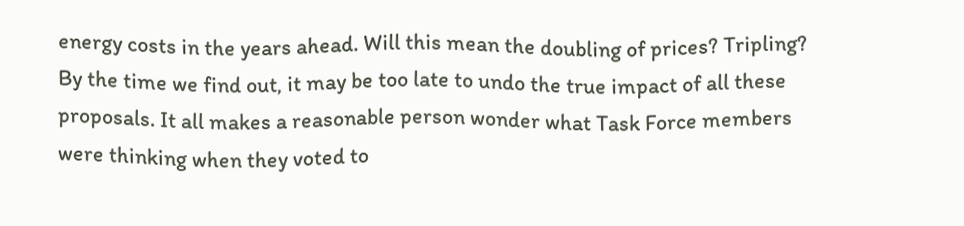energy costs in the years ahead. Will this mean the doubling of prices? Tripling? By the time we find out, it may be too late to undo the true impact of all these proposals. It all makes a reasonable person wonder what Task Force members were thinking when they voted to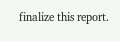finalize this report.